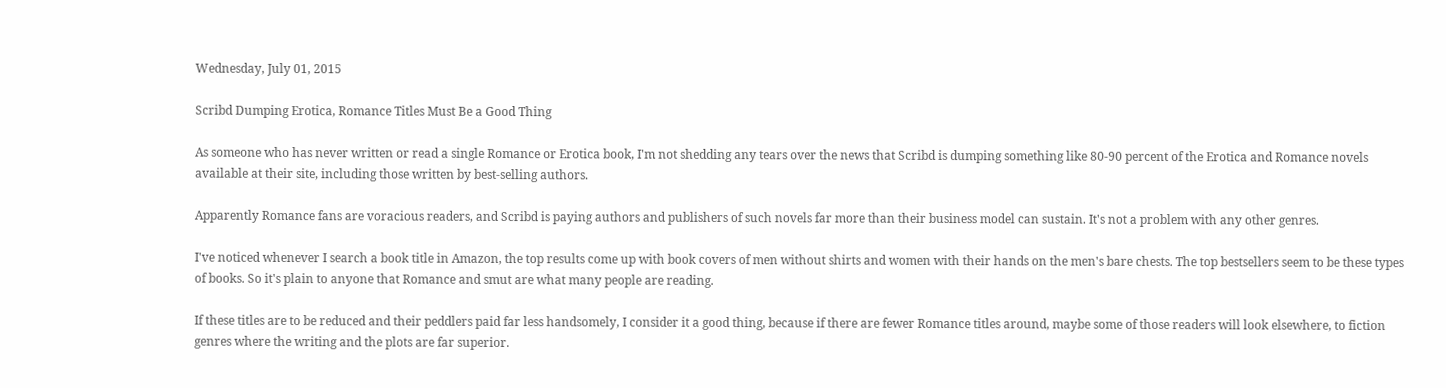Wednesday, July 01, 2015

Scribd Dumping Erotica, Romance Titles Must Be a Good Thing

As someone who has never written or read a single Romance or Erotica book, I'm not shedding any tears over the news that Scribd is dumping something like 80-90 percent of the Erotica and Romance novels available at their site, including those written by best-selling authors.

Apparently Romance fans are voracious readers, and Scribd is paying authors and publishers of such novels far more than their business model can sustain. It's not a problem with any other genres.

I've noticed whenever I search a book title in Amazon, the top results come up with book covers of men without shirts and women with their hands on the men's bare chests. The top bestsellers seem to be these types of books. So it's plain to anyone that Romance and smut are what many people are reading.

If these titles are to be reduced and their peddlers paid far less handsomely, I consider it a good thing, because if there are fewer Romance titles around, maybe some of those readers will look elsewhere, to fiction genres where the writing and the plots are far superior.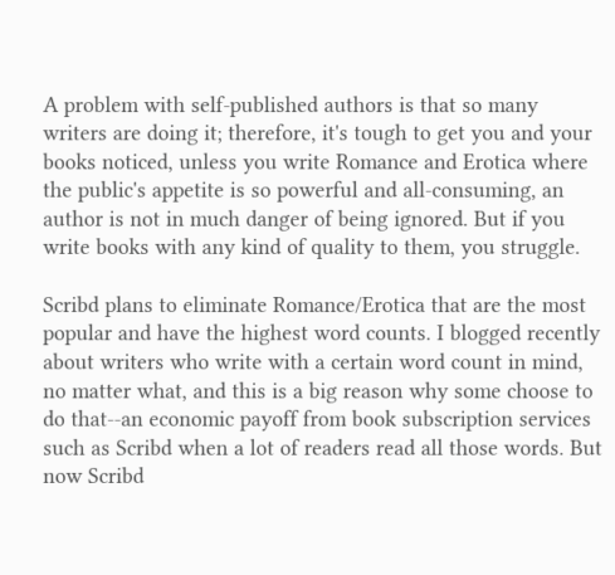A problem with self-published authors is that so many writers are doing it; therefore, it's tough to get you and your books noticed, unless you write Romance and Erotica where the public's appetite is so powerful and all-consuming, an author is not in much danger of being ignored. But if you write books with any kind of quality to them, you struggle.

Scribd plans to eliminate Romance/Erotica that are the most popular and have the highest word counts. I blogged recently about writers who write with a certain word count in mind, no matter what, and this is a big reason why some choose to do that--an economic payoff from book subscription services such as Scribd when a lot of readers read all those words. But now Scribd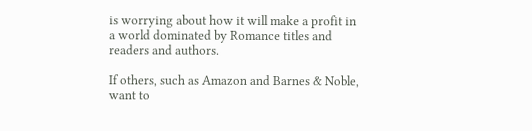is worrying about how it will make a profit in a world dominated by Romance titles and readers and authors.

If others, such as Amazon and Barnes & Noble, want to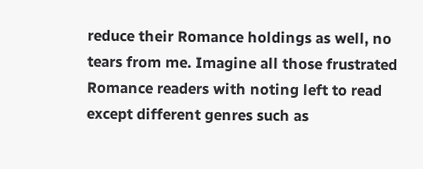reduce their Romance holdings as well, no tears from me. Imagine all those frustrated Romance readers with noting left to read except different genres such as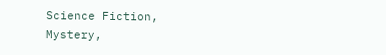Science Fiction, Mystery,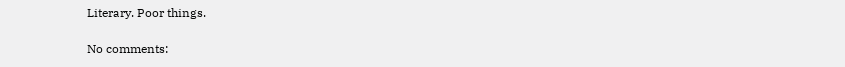Literary. Poor things.

No comments: